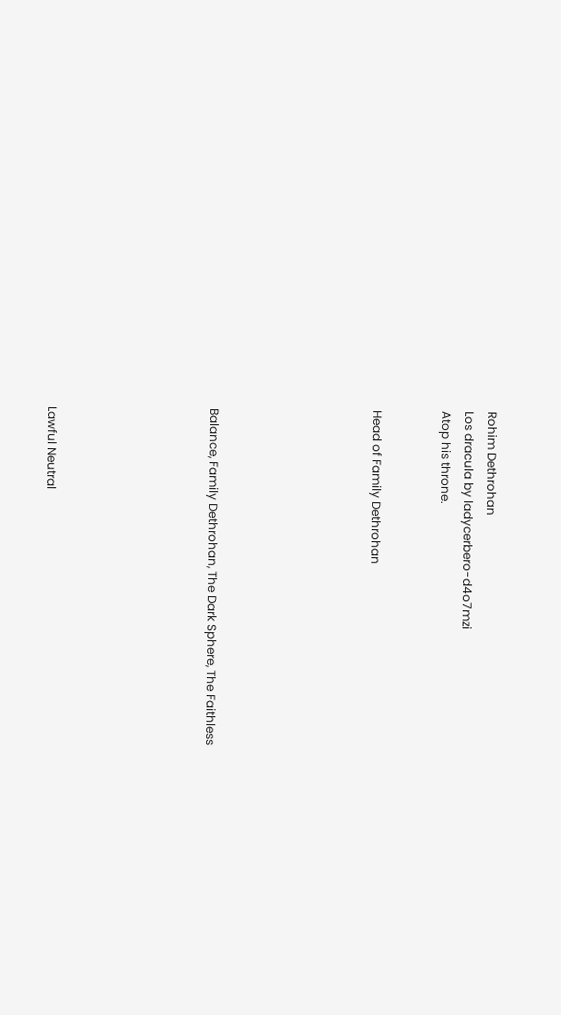Rohim Dethrohan
Los dracula by ladycerbero-d4o7mzi
Atop his throne.


Head of Family Dethrohan






Balance, Family Dethrohan, The Dark Sphere, The Faithless






Lawful Neutral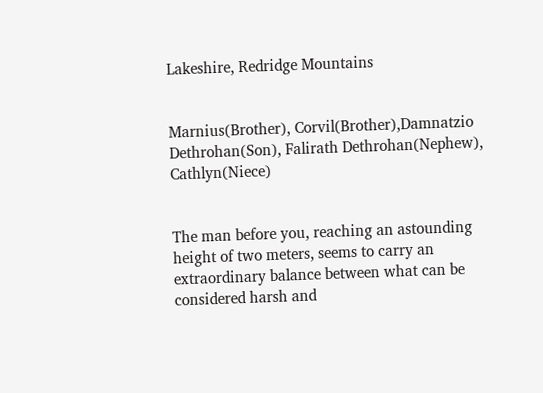Lakeshire, Redridge Mountains


Marnius(Brother), Corvil(Brother),Damnatzio Dethrohan(Son), Falirath Dethrohan(Nephew), Cathlyn(Niece)


The man before you, reaching an astounding height of two meters, seems to carry an extraordinary balance between what can be considered harsh and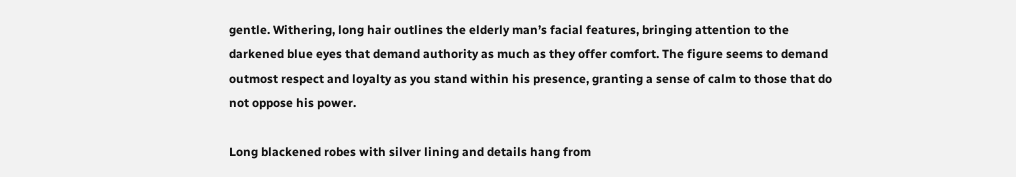gentle. Withering, long hair outlines the elderly man’s facial features, bringing attention to the darkened blue eyes that demand authority as much as they offer comfort. The figure seems to demand outmost respect and loyalty as you stand within his presence, granting a sense of calm to those that do not oppose his power.

Long blackened robes with silver lining and details hang from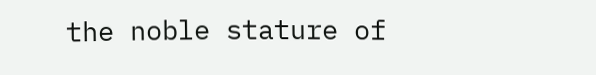the noble stature of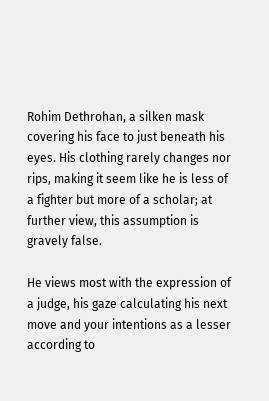Rohim Dethrohan, a silken mask covering his face to just beneath his eyes. His clothing rarely changes nor rips, making it seem like he is less of a fighter but more of a scholar; at further view, this assumption is gravely false.

He views most with the expression of a judge, his gaze calculating his next move and your intentions as a lesser according to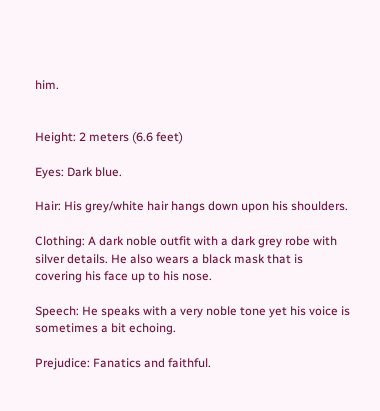him.


Height: 2 meters (6.6 feet)

Eyes: Dark blue.

Hair: His grey/white hair hangs down upon his shoulders.

Clothing: A dark noble outfit with a dark grey robe with silver details. He also wears a black mask that is covering his face up to his nose.

Speech: He speaks with a very noble tone yet his voice is sometimes a bit echoing.

Prejudice: Fanatics and faithful.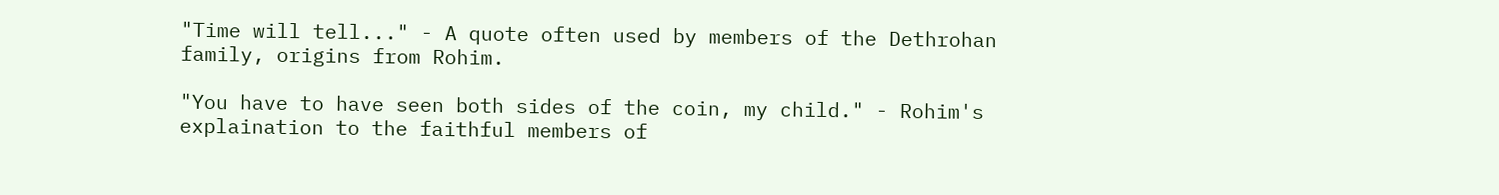"Time will tell..." - A quote often used by members of the Dethrohan family, origins from Rohim.

"You have to have seen both sides of the coin, my child." - Rohim's explaination to the faithful members of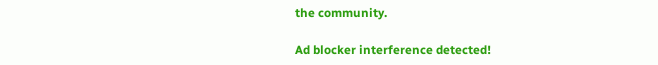the community.

Ad blocker interference detected!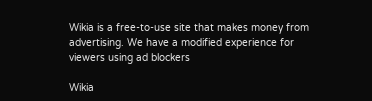Wikia is a free-to-use site that makes money from advertising. We have a modified experience for viewers using ad blockers

Wikia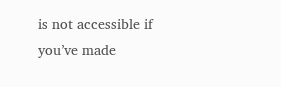is not accessible if you’ve made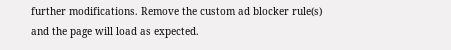further modifications. Remove the custom ad blocker rule(s) and the page will load as expected.